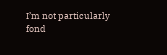I’m not particularly fond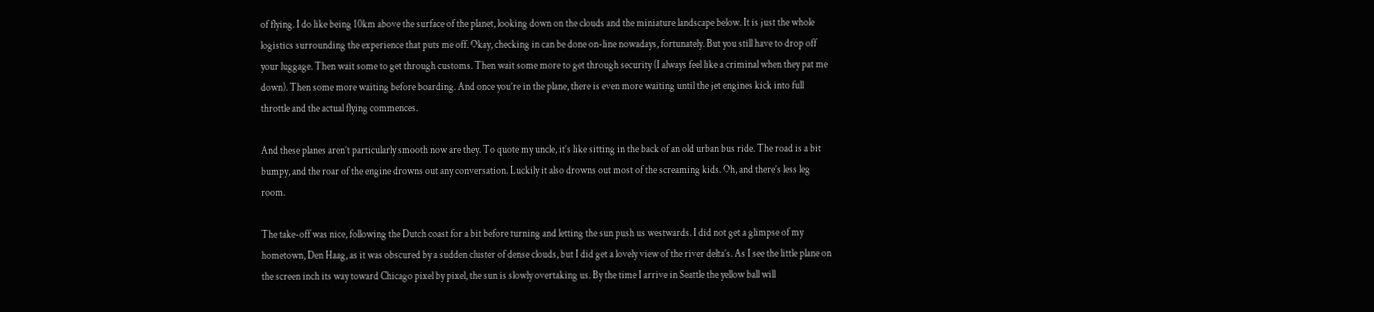of flying. I do like being 10km above the surface of the planet, looking down on the clouds and the miniature landscape below. It is just the whole logistics surrounding the experience that puts me off. Okay, checking in can be done on-line nowadays, fortunately. But you still have to drop off your luggage. Then wait some to get through customs. Then wait some more to get through security (I always feel like a criminal when they pat me down). Then some more waiting before boarding. And once you’re in the plane, there is even more waiting until the jet engines kick into full throttle and the actual flying commences.

And these planes aren’t particularly smooth now are they. To quote my uncle, it’s like sitting in the back of an old urban bus ride. The road is a bit bumpy, and the roar of the engine drowns out any conversation. Luckily it also drowns out most of the screaming kids. Oh, and there’s less leg room.

The take-off was nice, following the Dutch coast for a bit before turning and letting the sun push us westwards. I did not get a glimpse of my hometown, Den Haag, as it was obscured by a sudden cluster of dense clouds, but I did get a lovely view of the river delta’s. As I see the little plane on the screen inch its way toward Chicago pixel by pixel, the sun is slowly overtaking us. By the time I arrive in Seattle the yellow ball will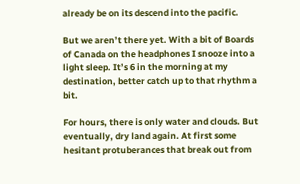already be on its descend into the pacific.

But we aren’t there yet. With a bit of Boards of Canada on the headphones I snooze into a light sleep. It’s 6 in the morning at my destination, better catch up to that rhythm a bit.

For hours, there is only water and clouds. But eventually, dry land again. At first some hesitant protuberances that break out from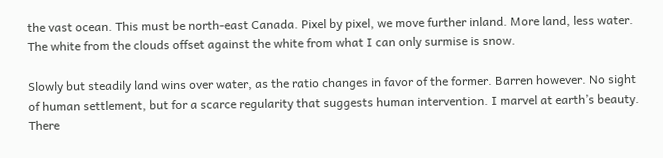the vast ocean. This must be north-east Canada. Pixel by pixel, we move further inland. More land, less water. The white from the clouds offset against the white from what I can only surmise is snow.

Slowly but steadily land wins over water, as the ratio changes in favor of the former. Barren however. No sight of human settlement, but for a scarce regularity that suggests human intervention. I marvel at earth’s beauty. There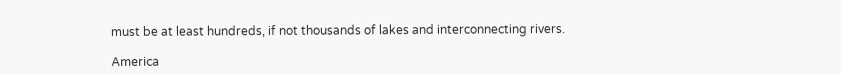must be at least hundreds, if not thousands of lakes and interconnecting rivers.

America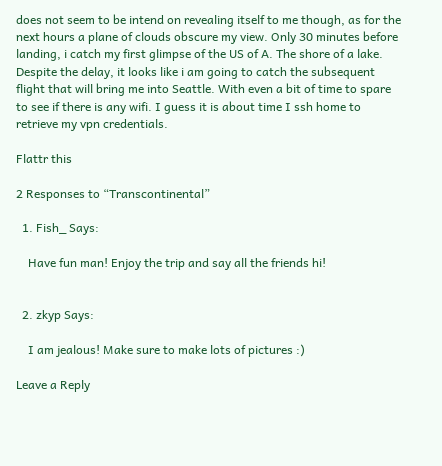does not seem to be intend on revealing itself to me though, as for the next hours a plane of clouds obscure my view. Only 30 minutes before landing, i catch my first glimpse of the US of A. The shore of a lake. Despite the delay, it looks like i am going to catch the subsequent flight that will bring me into Seattle. With even a bit of time to spare to see if there is any wifi. I guess it is about time I ssh home to retrieve my vpn credentials.

Flattr this

2 Responses to “Transcontinental”

  1. Fish_ Says:

    Have fun man! Enjoy the trip and say all the friends hi!


  2. zkyp Says:

    I am jealous! Make sure to make lots of pictures :)

Leave a Reply